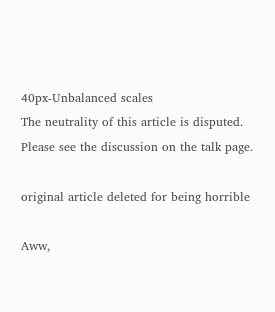40px-Unbalanced scales
The neutrality of this article is disputed.
Please see the discussion on the talk page.

original article deleted for being horrible

Aww,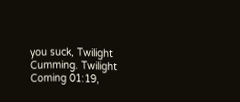you suck, Twilight Cumming. Twilight Coming 01:19,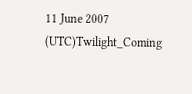11 June 2007 (UTC)Twilight_Coming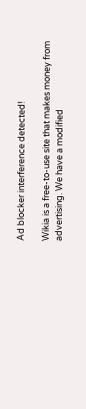Ad blocker interference detected!

Wikia is a free-to-use site that makes money from advertising. We have a modified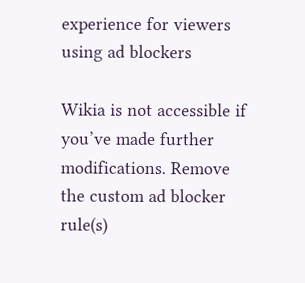experience for viewers using ad blockers

Wikia is not accessible if you’ve made further modifications. Remove the custom ad blocker rule(s)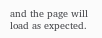and the page will load as expected.